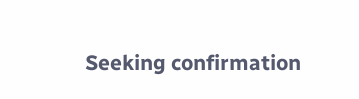Seeking confirmation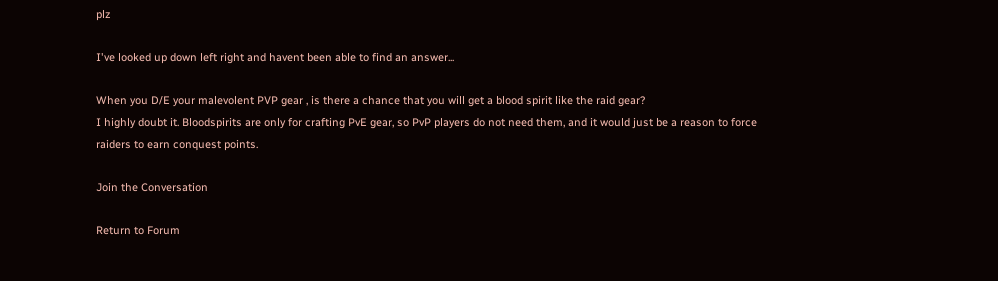plz

I've looked up down left right and havent been able to find an answer...

When you D/E your malevolent PVP gear , is there a chance that you will get a blood spirit like the raid gear?
I highly doubt it. Bloodspirits are only for crafting PvE gear, so PvP players do not need them, and it would just be a reason to force raiders to earn conquest points.

Join the Conversation

Return to Forum